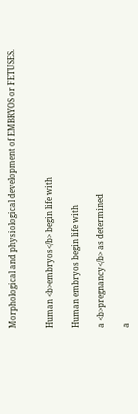Morphological and physiological development of EMBRYOS or FETUSES.


Human <b>embryos</b> begin life with

Human embryos begin life with

a <b>pregnancy</b> as determined

a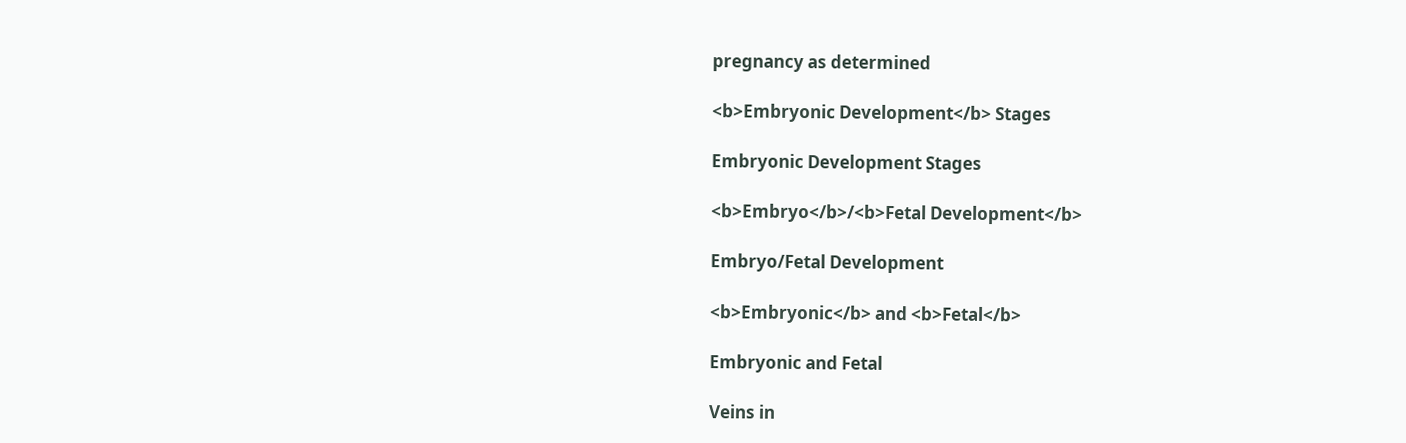pregnancy as determined

<b>Embryonic Development</b> Stages

Embryonic Development Stages

<b>Embryo</b>/<b>Fetal Development</b>

Embryo/Fetal Development

<b>Embryonic</b> and <b>Fetal</b>

Embryonic and Fetal

Veins in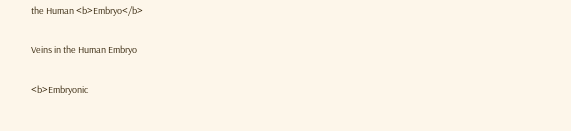the Human <b>Embryo</b>

Veins in the Human Embryo

<b>Embryonic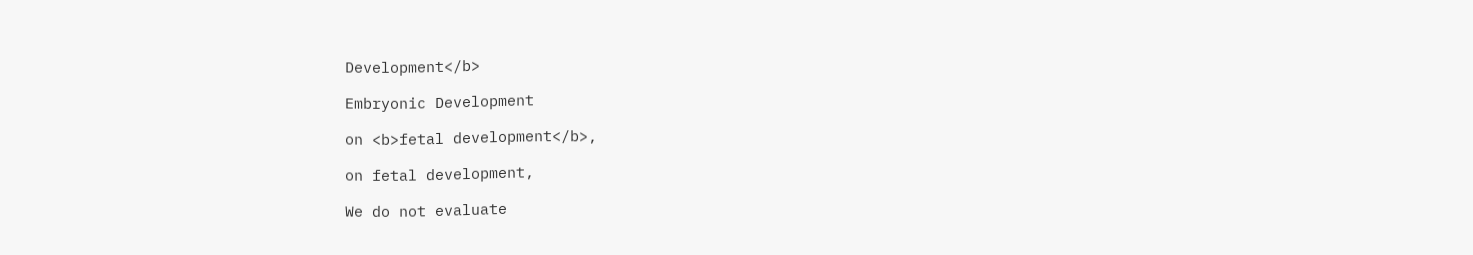Development</b>

Embryonic Development

on <b>fetal development</b>,

on fetal development,

We do not evaluate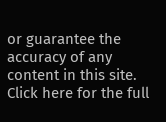or guarantee the accuracy of any content in this site. Click here for the full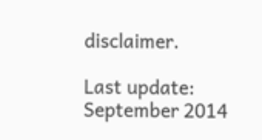disclaimer.

Last update: September 2014